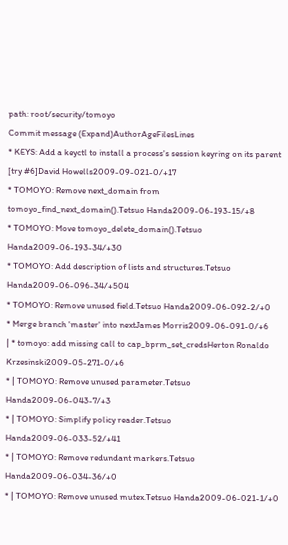path: root/security/tomoyo
Commit message (Expand)AuthorAgeFilesLines
* KEYS: Add a keyctl to install a process's session keyring on its parent [try #6]David Howells2009-09-021-0/+17
* TOMOYO: Remove next_domain from tomoyo_find_next_domain().Tetsuo Handa2009-06-193-15/+8
* TOMOYO: Move tomoyo_delete_domain().Tetsuo Handa2009-06-193-34/+30
* TOMOYO: Add description of lists and structures.Tetsuo Handa2009-06-096-34/+504
* TOMOYO: Remove unused field.Tetsuo Handa2009-06-092-2/+0
* Merge branch 'master' into nextJames Morris2009-06-091-0/+6
| * tomoyo: add missing call to cap_bprm_set_credsHerton Ronaldo Krzesinski2009-05-271-0/+6
* | TOMOYO: Remove unused parameter.Tetsuo Handa2009-06-043-7/+3
* | TOMOYO: Simplify policy reader.Tetsuo Handa2009-06-033-52/+41
* | TOMOYO: Remove redundant markers.Tetsuo Handa2009-06-034-36/+0
* | TOMOYO: Remove unused mutex.Tetsuo Handa2009-06-021-1/+0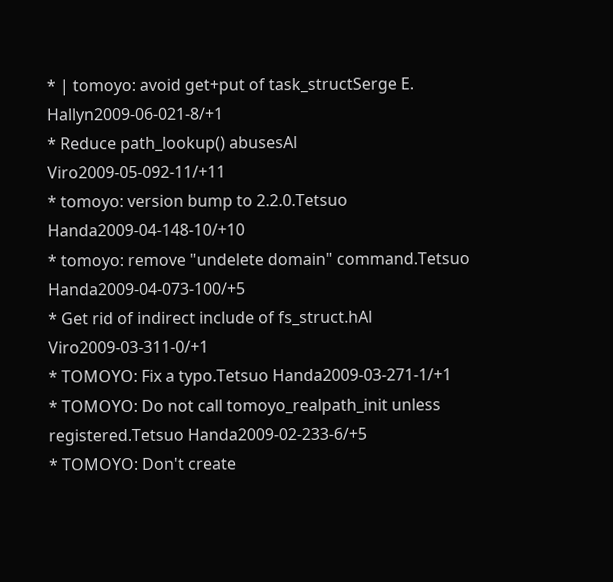* | tomoyo: avoid get+put of task_structSerge E. Hallyn2009-06-021-8/+1
* Reduce path_lookup() abusesAl Viro2009-05-092-11/+11
* tomoyo: version bump to 2.2.0.Tetsuo Handa2009-04-148-10/+10
* tomoyo: remove "undelete domain" command.Tetsuo Handa2009-04-073-100/+5
* Get rid of indirect include of fs_struct.hAl Viro2009-03-311-0/+1
* TOMOYO: Fix a typo.Tetsuo Handa2009-03-271-1/+1
* TOMOYO: Do not call tomoyo_realpath_init unless registered.Tetsuo Handa2009-02-233-6/+5
* TOMOYO: Don't create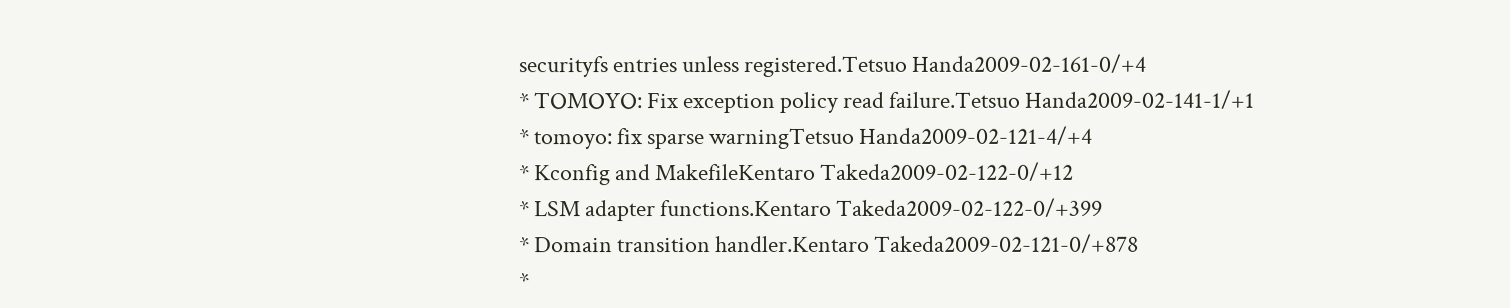securityfs entries unless registered.Tetsuo Handa2009-02-161-0/+4
* TOMOYO: Fix exception policy read failure.Tetsuo Handa2009-02-141-1/+1
* tomoyo: fix sparse warningTetsuo Handa2009-02-121-4/+4
* Kconfig and MakefileKentaro Takeda2009-02-122-0/+12
* LSM adapter functions.Kentaro Takeda2009-02-122-0/+399
* Domain transition handler.Kentaro Takeda2009-02-121-0/+878
*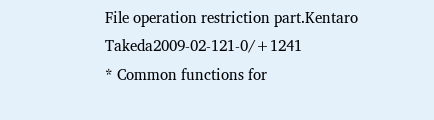File operation restriction part.Kentaro Takeda2009-02-121-0/+1241
* Common functions for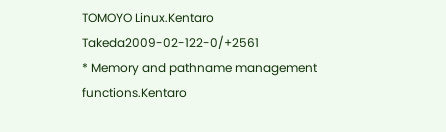TOMOYO Linux.Kentaro Takeda2009-02-122-0/+2561
* Memory and pathname management functions.Kentaro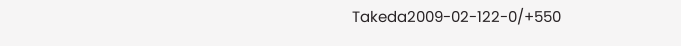Takeda2009-02-122-0/+550